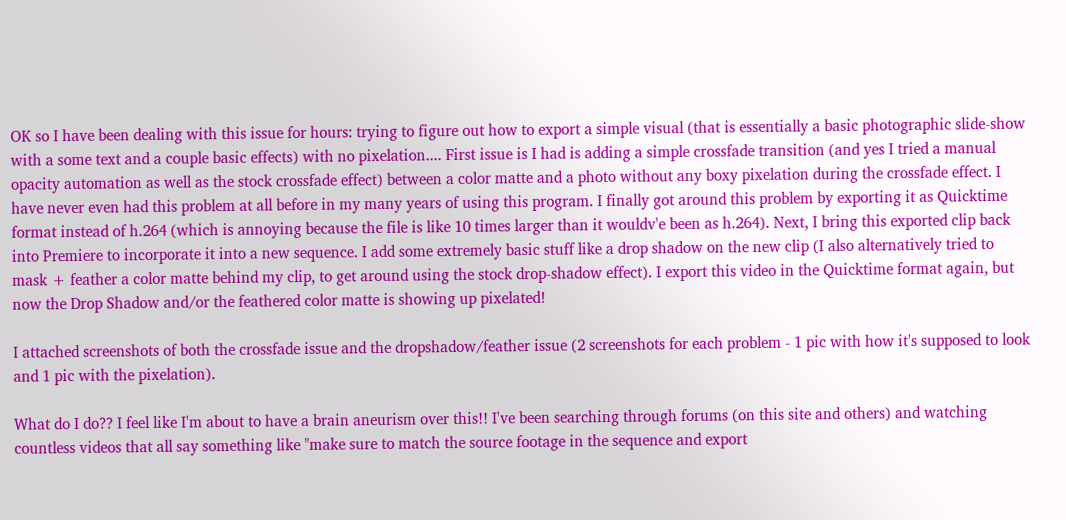OK so I have been dealing with this issue for hours: trying to figure out how to export a simple visual (that is essentially a basic photographic slide-show with a some text and a couple basic effects) with no pixelation.... First issue is I had is adding a simple crossfade transition (and yes I tried a manual opacity automation as well as the stock crossfade effect) between a color matte and a photo without any boxy pixelation during the crossfade effect. I have never even had this problem at all before in my many years of using this program. I finally got around this problem by exporting it as Quicktime format instead of h.264 (which is annoying because the file is like 10 times larger than it wouldv'e been as h.264). Next, I bring this exported clip back into Premiere to incorporate it into a new sequence. I add some extremely basic stuff like a drop shadow on the new clip (I also alternatively tried to mask + feather a color matte behind my clip, to get around using the stock drop-shadow effect). I export this video in the Quicktime format again, but now the Drop Shadow and/or the feathered color matte is showing up pixelated!

I attached screenshots of both the crossfade issue and the dropshadow/feather issue (2 screenshots for each problem - 1 pic with how it's supposed to look and 1 pic with the pixelation).

What do I do?? I feel like I'm about to have a brain aneurism over this!! I've been searching through forums (on this site and others) and watching countless videos that all say something like "make sure to match the source footage in the sequence and export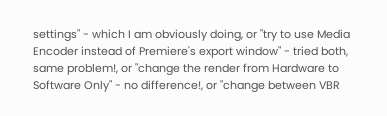settings" - which I am obviously doing, or "try to use Media Encoder instead of Premiere's export window" - tried both, same problem!, or "change the render from Hardware to Software Only" - no difference!, or "change between VBR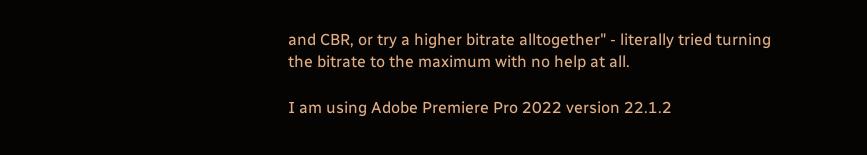and CBR, or try a higher bitrate alltogether" - literally tried turning the bitrate to the maximum with no help at all.

I am using Adobe Premiere Pro 2022 version 22.1.2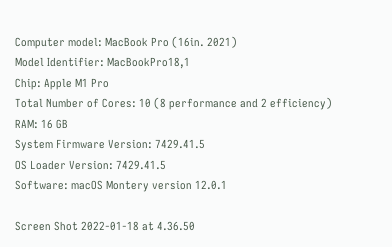Computer model: MacBook Pro (16in. 2021)
Model Identifier: MacBookPro18,1
Chip: Apple M1 Pro
Total Number of Cores: 10 (8 performance and 2 efficiency)
RAM: 16 GB
System Firmware Version: 7429.41.5
OS Loader Version: 7429.41.5
Software: macOS Montery version 12.0.1

Screen Shot 2022-01-18 at 4.36.50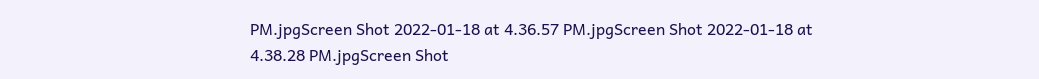PM.jpgScreen Shot 2022-01-18 at 4.36.57 PM.jpgScreen Shot 2022-01-18 at 4.38.28 PM.jpgScreen Shot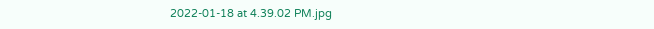2022-01-18 at 4.39.02 PM.jpg